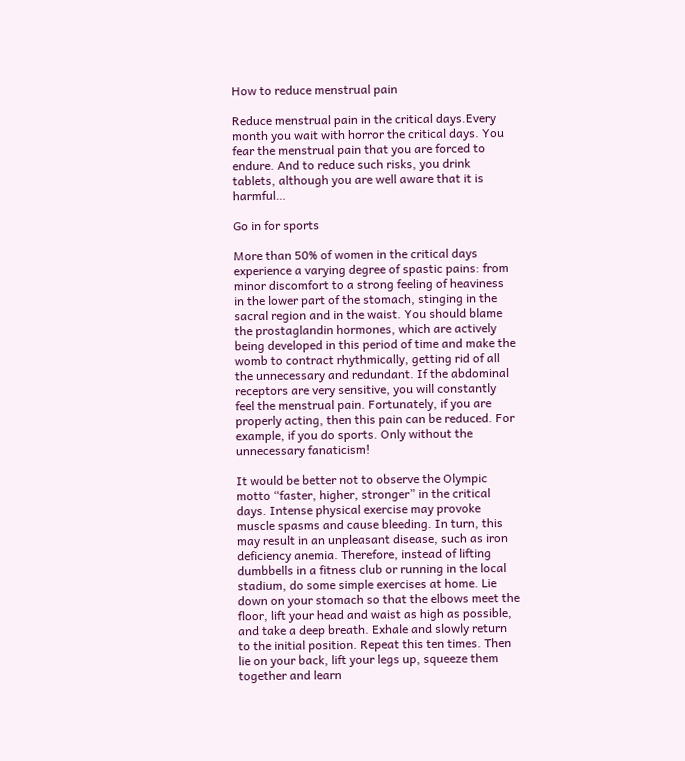How to reduce menstrual pain

Reduce menstrual pain in the critical days.Every month you wait with horror the critical days. You fear the menstrual pain that you are forced to endure. And to reduce such risks, you drink tablets, although you are well aware that it is harmful…

Go in for sports

More than 50% of women in the critical days experience a varying degree of spastic pains: from minor discomfort to a strong feeling of heaviness in the lower part of the stomach, stinging in the sacral region and in the waist. You should blame the prostaglandin hormones, which are actively being developed in this period of time and make the womb to contract rhythmically, getting rid of all the unnecessary and redundant. If the abdominal receptors are very sensitive, you will constantly feel the menstrual pain. Fortunately, if you are properly acting, then this pain can be reduced. For example, if you do sports. Only without the unnecessary fanaticism!

It would be better not to observe the Olympic motto “faster, higher, stronger” in the critical days. Intense physical exercise may provoke muscle spasms and cause bleeding. In turn, this may result in an unpleasant disease, such as iron deficiency anemia. Therefore, instead of lifting dumbbells in a fitness club or running in the local stadium, do some simple exercises at home. Lie down on your stomach so that the elbows meet the floor, lift your head and waist as high as possible, and take a deep breath. Exhale and slowly return to the initial position. Repeat this ten times. Then lie on your back, lift your legs up, squeeze them together and learn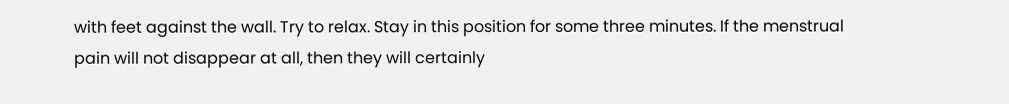with feet against the wall. Try to relax. Stay in this position for some three minutes. If the menstrual pain will not disappear at all, then they will certainly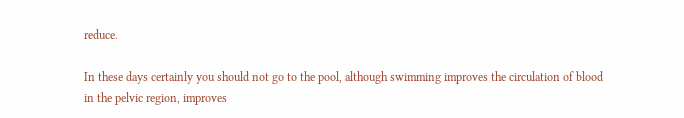reduce.

In these days certainly you should not go to the pool, although swimming improves the circulation of blood in the pelvic region, improves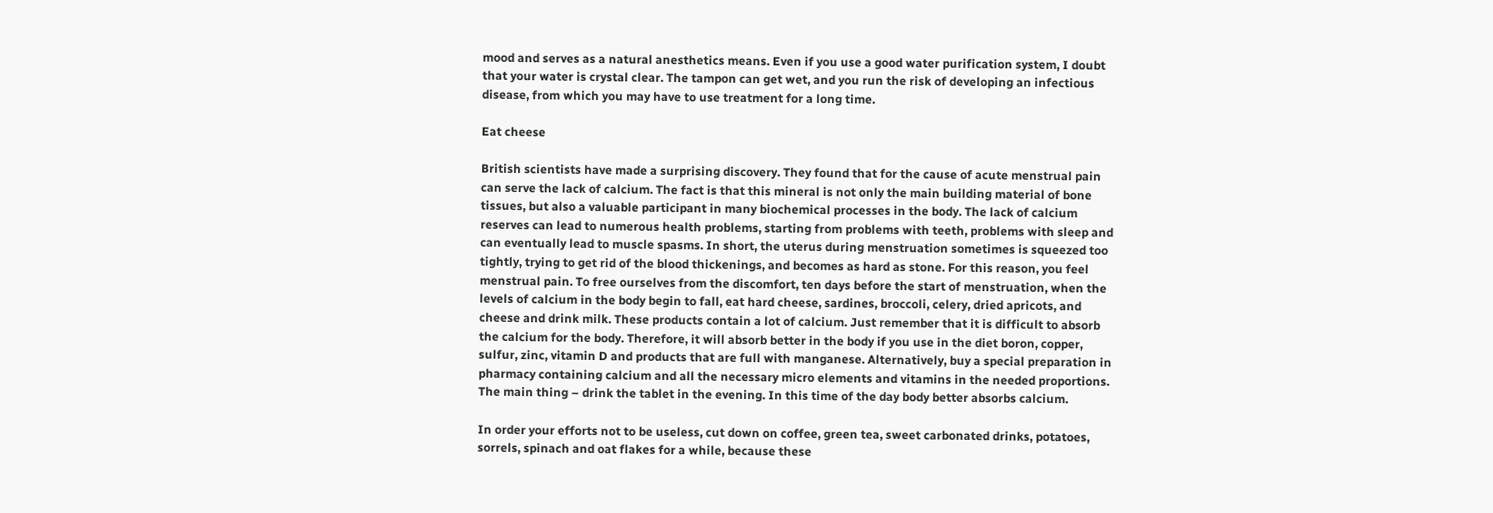mood and serves as a natural anesthetics means. Even if you use a good water purification system, I doubt that your water is crystal clear. The tampon can get wet, and you run the risk of developing an infectious disease, from which you may have to use treatment for a long time.

Eat cheese

British scientists have made a surprising discovery. They found that for the cause of acute menstrual pain can serve the lack of calcium. The fact is that this mineral is not only the main building material of bone tissues, but also a valuable participant in many biochemical processes in the body. The lack of calcium reserves can lead to numerous health problems, starting from problems with teeth, problems with sleep and can eventually lead to muscle spasms. In short, the uterus during menstruation sometimes is squeezed too tightly, trying to get rid of the blood thickenings, and becomes as hard as stone. For this reason, you feel menstrual pain. To free ourselves from the discomfort, ten days before the start of menstruation, when the levels of calcium in the body begin to fall, eat hard cheese, sardines, broccoli, celery, dried apricots, and cheese and drink milk. These products contain a lot of calcium. Just remember that it is difficult to absorb the calcium for the body. Therefore, it will absorb better in the body if you use in the diet boron, copper, sulfur, zinc, vitamin D and products that are full with manganese. Alternatively, buy a special preparation in pharmacy containing calcium and all the necessary micro elements and vitamins in the needed proportions. The main thing – drink the tablet in the evening. In this time of the day body better absorbs calcium.

In order your efforts not to be useless, cut down on coffee, green tea, sweet carbonated drinks, potatoes, sorrels, spinach and oat flakes for a while, because these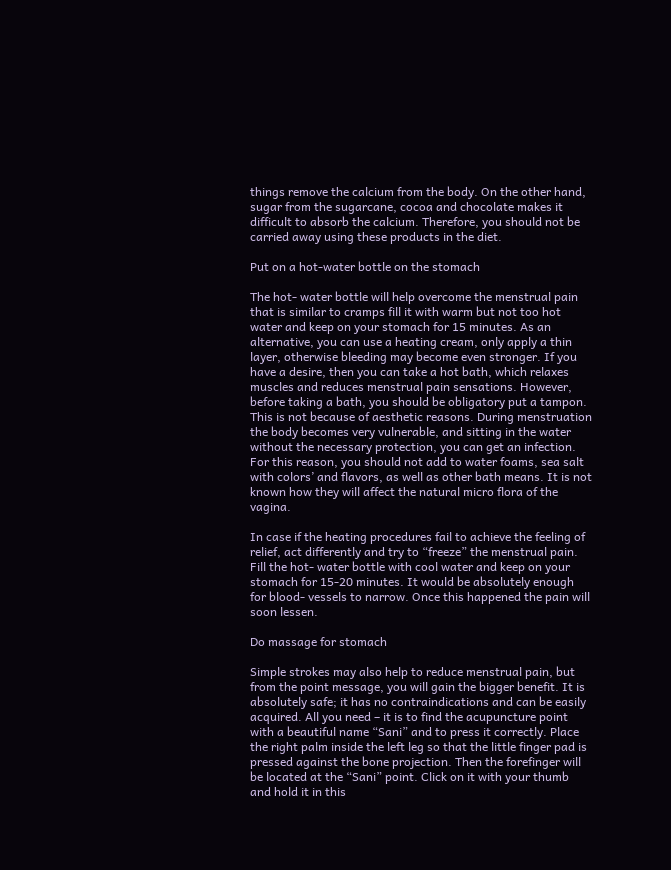things remove the calcium from the body. On the other hand, sugar from the sugarcane, cocoa and chocolate makes it difficult to absorb the calcium. Therefore, you should not be carried away using these products in the diet.

Put on a hot-water bottle on the stomach

The hot- water bottle will help overcome the menstrual pain that is similar to cramps fill it with warm but not too hot water and keep on your stomach for 15 minutes. As an alternative, you can use a heating cream, only apply a thin layer, otherwise bleeding may become even stronger. If you have a desire, then you can take a hot bath, which relaxes muscles and reduces menstrual pain sensations. However, before taking a bath, you should be obligatory put a tampon. This is not because of aesthetic reasons. During menstruation the body becomes very vulnerable, and sitting in the water without the necessary protection, you can get an infection. For this reason, you should not add to water foams, sea salt with colors’ and flavors, as well as other bath means. It is not known how they will affect the natural micro flora of the vagina.

In case if the heating procedures fail to achieve the feeling of relief, act differently and try to “freeze” the menstrual pain. Fill the hot- water bottle with cool water and keep on your stomach for 15-20 minutes. It would be absolutely enough for blood- vessels to narrow. Once this happened the pain will soon lessen.

Do massage for stomach

Simple strokes may also help to reduce menstrual pain, but from the point message, you will gain the bigger benefit. It is absolutely safe; it has no contraindications and can be easily acquired. All you need – it is to find the acupuncture point with a beautiful name “Sani” and to press it correctly. Place the right palm inside the left leg so that the little finger pad is pressed against the bone projection. Then the forefinger will be located at the “Sani” point. Click on it with your thumb and hold it in this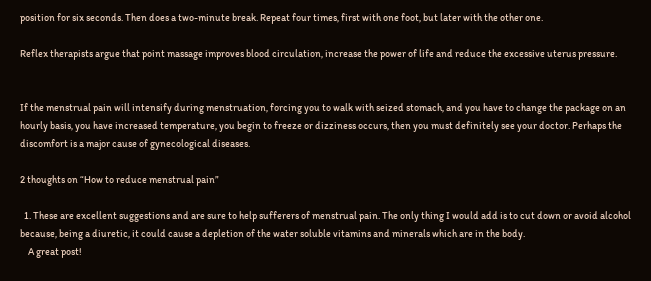position for six seconds. Then does a two-minute break. Repeat four times, first with one foot, but later with the other one.

Reflex therapists argue that point massage improves blood circulation, increase the power of life and reduce the excessive uterus pressure.


If the menstrual pain will intensify during menstruation, forcing you to walk with seized stomach, and you have to change the package on an hourly basis, you have increased temperature, you begin to freeze or dizziness occurs, then you must definitely see your doctor. Perhaps the discomfort is a major cause of gynecological diseases.

2 thoughts on “How to reduce menstrual pain”

  1. These are excellent suggestions and are sure to help sufferers of menstrual pain. The only thing I would add is to cut down or avoid alcohol because, being a diuretic, it could cause a depletion of the water soluble vitamins and minerals which are in the body.
    A great post!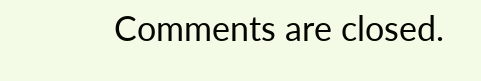Comments are closed.